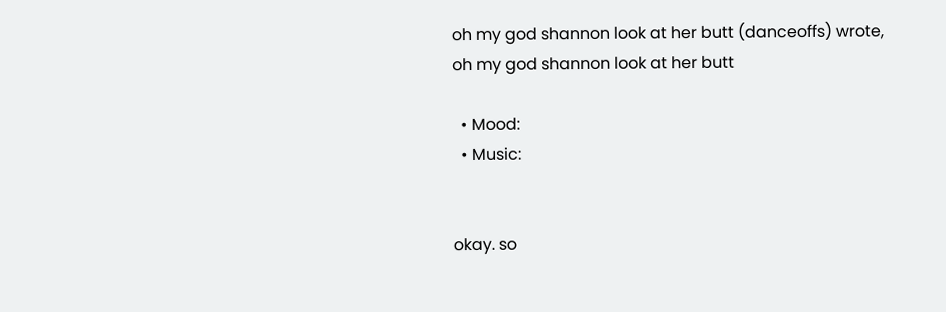oh my god shannon look at her butt (danceoffs) wrote,
oh my god shannon look at her butt

  • Mood:
  • Music:


okay. so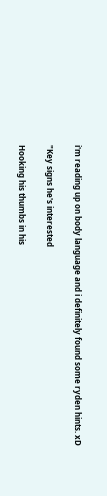i'm reading up on body language and i definitely found some ryden hints. xD

"Key signs he's interested

Hooking his thumbs in his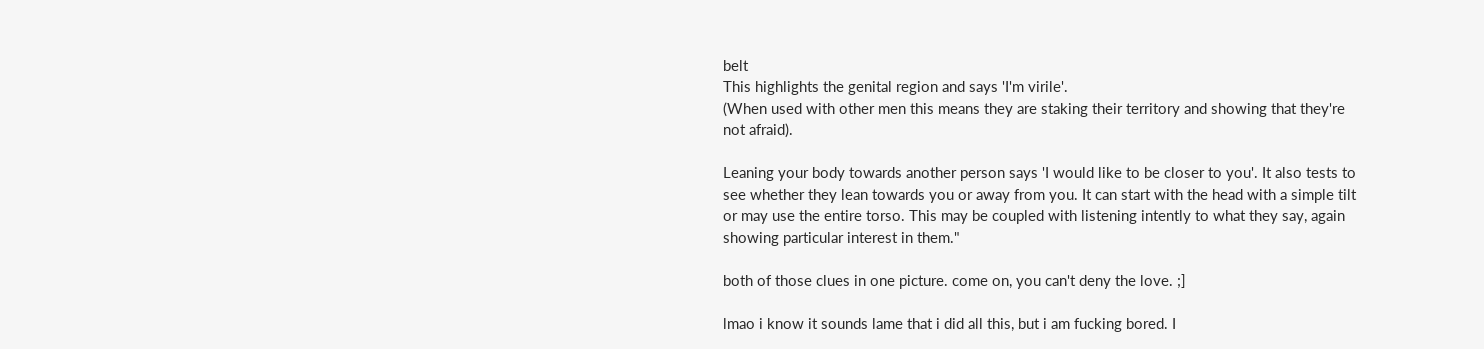belt
This highlights the genital region and says 'I'm virile'.
(When used with other men this means they are staking their territory and showing that they're not afraid).

Leaning your body towards another person says 'I would like to be closer to you'. It also tests to see whether they lean towards you or away from you. It can start with the head with a simple tilt or may use the entire torso. This may be coupled with listening intently to what they say, again showing particular interest in them."

both of those clues in one picture. come on, you can't deny the love. ;]

lmao i know it sounds lame that i did all this, but i am fucking bored. I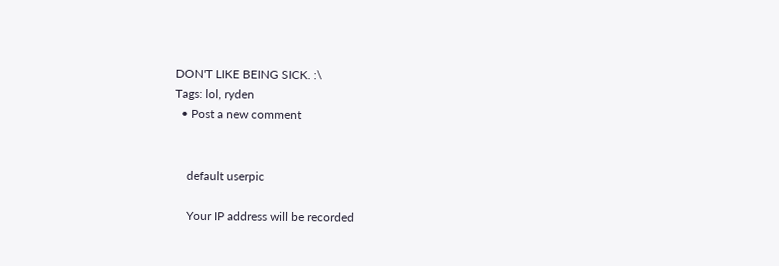DON'T LIKE BEING SICK. :\
Tags: lol, ryden
  • Post a new comment


    default userpic

    Your IP address will be recorded